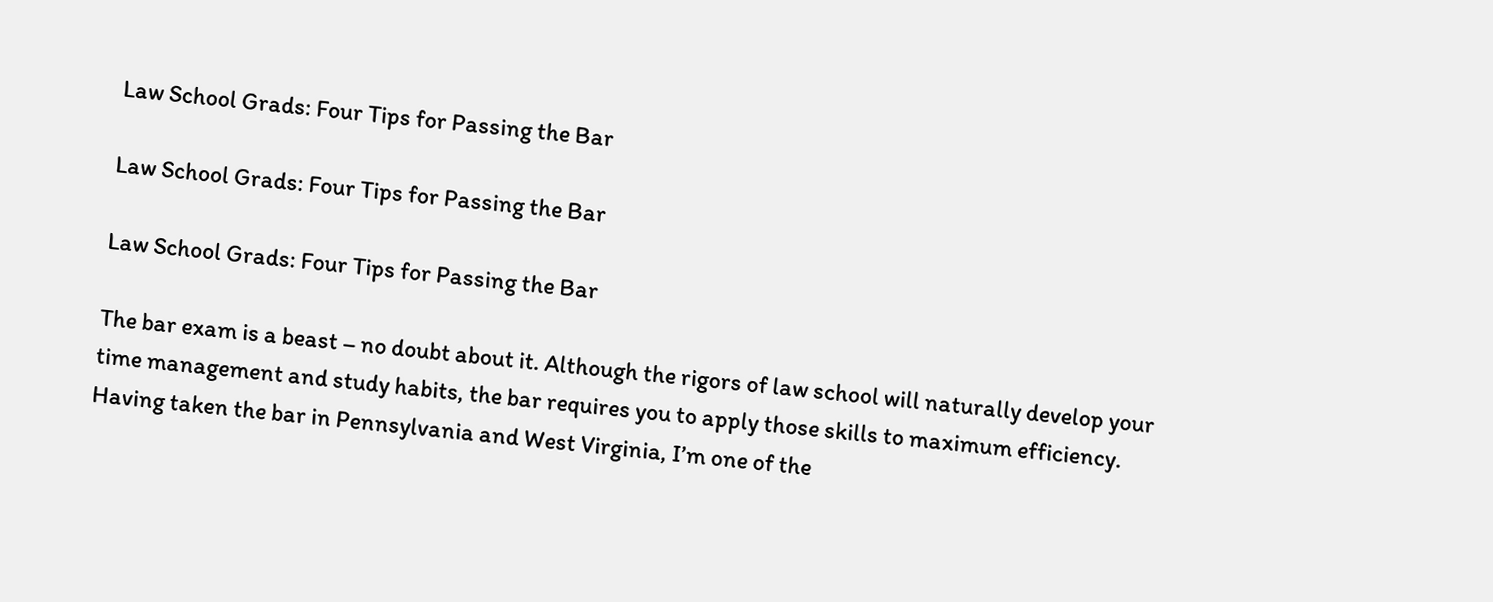Law School Grads: Four Tips for Passing the Bar

Law School Grads: Four Tips for Passing the Bar

Law School Grads: Four Tips for Passing the Bar

The bar exam is a beast – no doubt about it. Although the rigors of law school will naturally develop your time management and study habits, the bar requires you to apply those skills to maximum efficiency. Having taken the bar in Pennsylvania and West Virginia, I’m one of the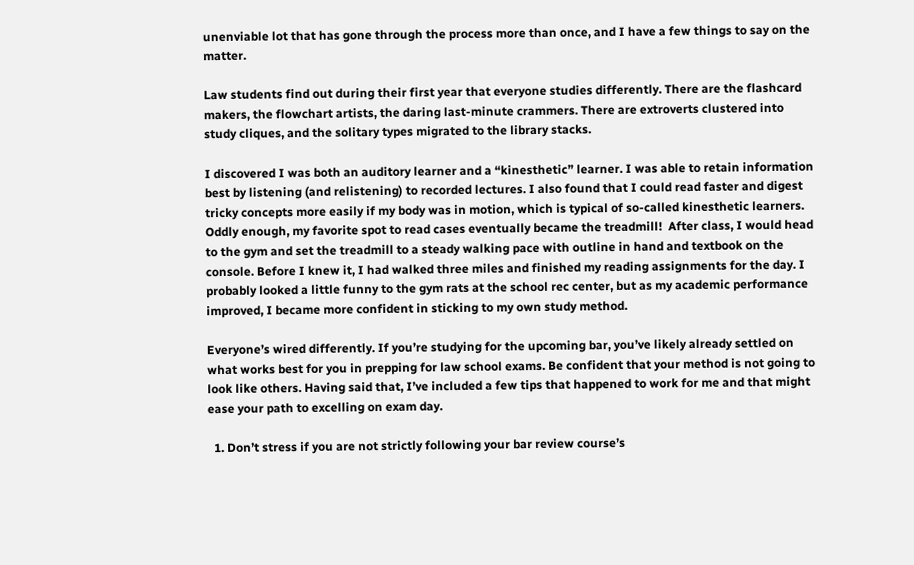unenviable lot that has gone through the process more than once, and I have a few things to say on the matter.

Law students find out during their first year that everyone studies differently. There are the flashcard makers, the flowchart artists, the daring last-minute crammers. There are extroverts clustered into study cliques, and the solitary types migrated to the library stacks.

I discovered I was both an auditory learner and a “kinesthetic” learner. I was able to retain information best by listening (and relistening) to recorded lectures. I also found that I could read faster and digest tricky concepts more easily if my body was in motion, which is typical of so-called kinesthetic learners. Oddly enough, my favorite spot to read cases eventually became the treadmill!  After class, I would head to the gym and set the treadmill to a steady walking pace with outline in hand and textbook on the console. Before I knew it, I had walked three miles and finished my reading assignments for the day. I probably looked a little funny to the gym rats at the school rec center, but as my academic performance improved, I became more confident in sticking to my own study method.

Everyone’s wired differently. If you’re studying for the upcoming bar, you’ve likely already settled on what works best for you in prepping for law school exams. Be confident that your method is not going to look like others. Having said that, I’ve included a few tips that happened to work for me and that might ease your path to excelling on exam day.

  1. Don’t stress if you are not strictly following your bar review course’s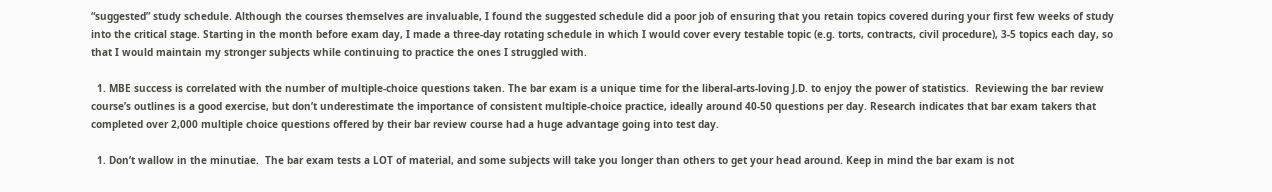“suggested” study schedule. Although the courses themselves are invaluable, I found the suggested schedule did a poor job of ensuring that you retain topics covered during your first few weeks of study into the critical stage. Starting in the month before exam day, I made a three-day rotating schedule in which I would cover every testable topic (e.g. torts, contracts, civil procedure), 3-5 topics each day, so that I would maintain my stronger subjects while continuing to practice the ones I struggled with.

  1. MBE success is correlated with the number of multiple-choice questions taken. The bar exam is a unique time for the liberal-arts-loving J.D. to enjoy the power of statistics.  Reviewing the bar review course’s outlines is a good exercise, but don’t underestimate the importance of consistent multiple-choice practice, ideally around 40-50 questions per day. Research indicates that bar exam takers that completed over 2,000 multiple choice questions offered by their bar review course had a huge advantage going into test day.

  1. Don’t wallow in the minutiae.  The bar exam tests a LOT of material, and some subjects will take you longer than others to get your head around. Keep in mind the bar exam is not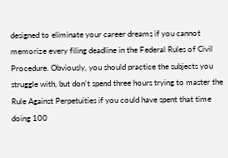designed to eliminate your career dreams if you cannot memorize every filing deadline in the Federal Rules of Civil Procedure. Obviously, you should practice the subjects you struggle with, but don’t spend three hours trying to master the Rule Against Perpetuities if you could have spent that time doing 100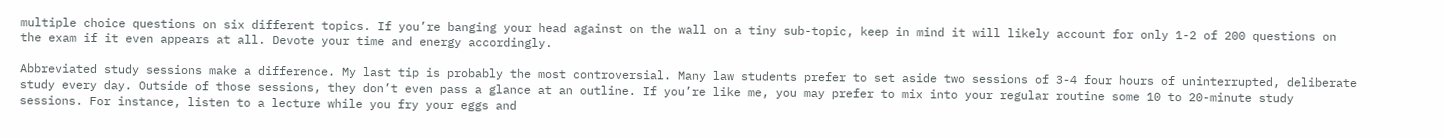multiple choice questions on six different topics. If you’re banging your head against on the wall on a tiny sub-topic, keep in mind it will likely account for only 1-2 of 200 questions on the exam if it even appears at all. Devote your time and energy accordingly.

Abbreviated study sessions make a difference. My last tip is probably the most controversial. Many law students prefer to set aside two sessions of 3-4 four hours of uninterrupted, deliberate study every day. Outside of those sessions, they don’t even pass a glance at an outline. If you’re like me, you may prefer to mix into your regular routine some 10 to 20-minute study sessions. For instance, listen to a lecture while you fry your eggs and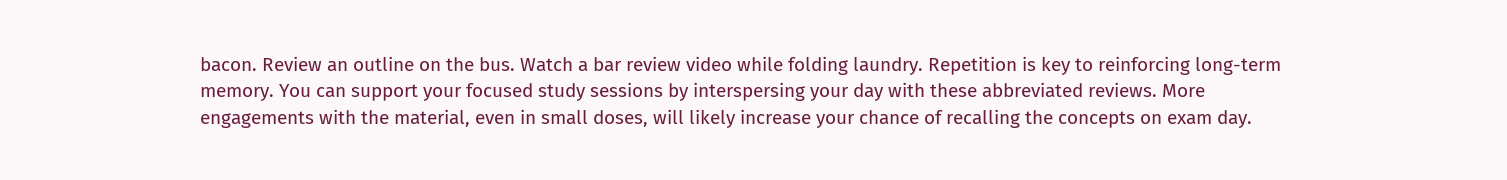bacon. Review an outline on the bus. Watch a bar review video while folding laundry. Repetition is key to reinforcing long-term memory. You can support your focused study sessions by interspersing your day with these abbreviated reviews. More engagements with the material, even in small doses, will likely increase your chance of recalling the concepts on exam day.